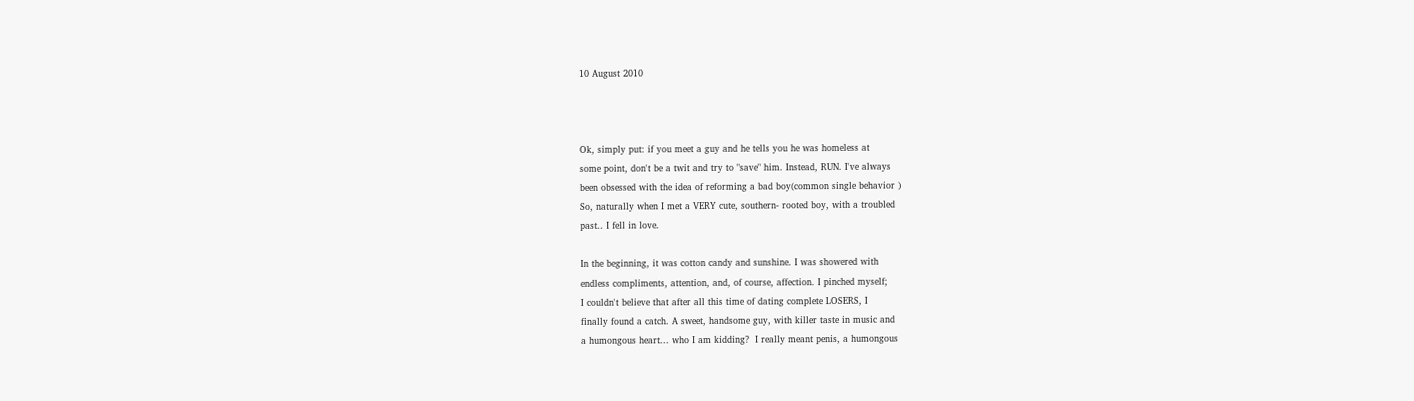10 August 2010



Ok, simply put: if you meet a guy and he tells you he was homeless at
some point, don't be a twit and try to "save" him. Instead, RUN. I've always
been obsessed with the idea of reforming a bad boy(common single behavior )
So, naturally when I met a VERY cute, southern- rooted boy, with a troubled
past.. I fell in love.

In the beginning, it was cotton candy and sunshine. I was showered with
endless compliments, attention, and, of course, affection. I pinched myself;
I couldn't believe that after all this time of dating complete LOSERS, I
finally found a catch. A sweet, handsome guy, with killer taste in music and
a humongous heart... who I am kidding?  I really meant penis, a humongous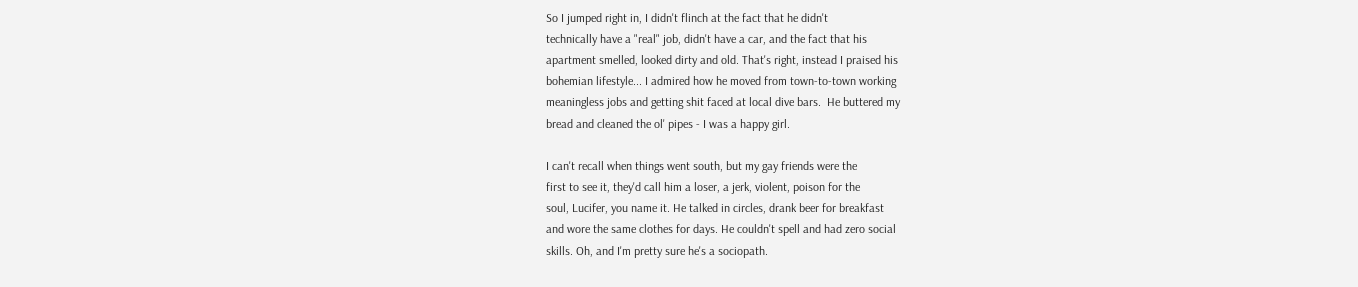So I jumped right in, I didn't flinch at the fact that he didn't
technically have a "real" job, didn't have a car, and the fact that his
apartment smelled, looked dirty and old. That's right, instead I praised his
bohemian lifestyle... I admired how he moved from town-to-town working
meaningless jobs and getting shit faced at local dive bars.  He buttered my
bread and cleaned the ol' pipes - I was a happy girl.

I can't recall when things went south, but my gay friends were the
first to see it, they'd call him a loser, a jerk, violent, poison for the
soul, Lucifer, you name it. He talked in circles, drank beer for breakfast
and wore the same clothes for days. He couldn't spell and had zero social
skills. Oh, and I'm pretty sure he's a sociopath.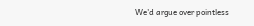We'd argue over pointless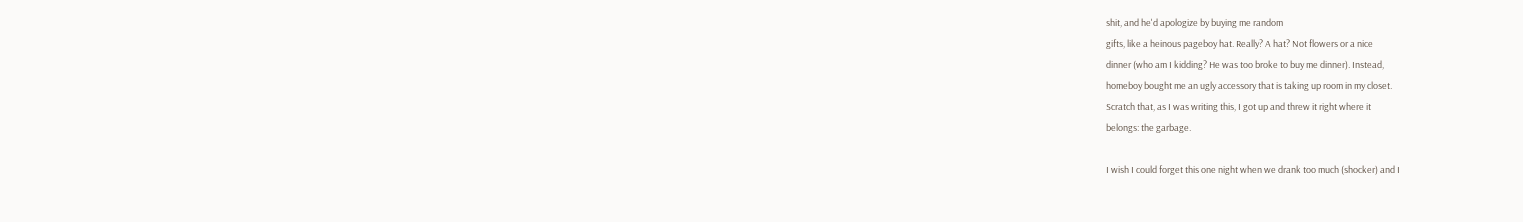shit, and he'd apologize by buying me random
gifts, like a heinous pageboy hat. Really? A hat? Not flowers or a nice
dinner (who am I kidding? He was too broke to buy me dinner). Instead,
homeboy bought me an ugly accessory that is taking up room in my closet.
Scratch that, as I was writing this, I got up and threw it right where it
belongs: the garbage.

I wish I could forget this one night when we drank too much (shocker) and I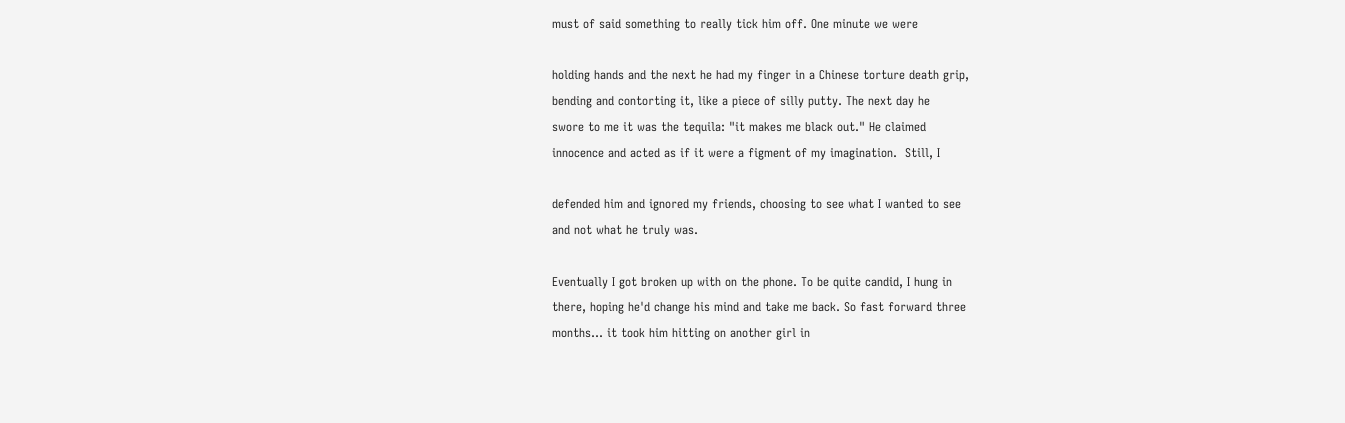must of said something to really tick him off. One minute we were

holding hands and the next he had my finger in a Chinese torture death grip,
bending and contorting it, like a piece of silly putty. The next day he
swore to me it was the tequila: "it makes me black out." He claimed
innocence and acted as if it were a figment of my imagination.  Still, I

defended him and ignored my friends, choosing to see what I wanted to see
and not what he truly was.

Eventually I got broken up with on the phone. To be quite candid, I hung in
there, hoping he'd change his mind and take me back. So fast forward three
months... it took him hitting on another girl in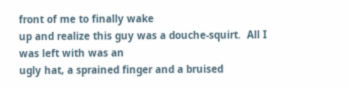front of me to finally wake
up and realize this guy was a douche-squirt.  All I was left with was an
ugly hat, a sprained finger and a bruised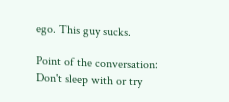ego. This guy sucks.

Point of the conversation: Don't sleep with or try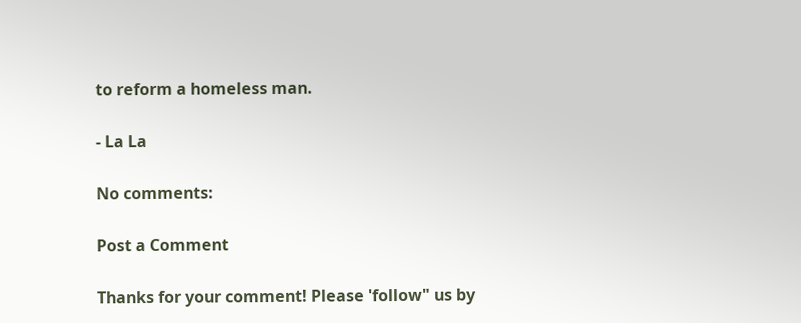to reform a homeless man.

- La La

No comments:

Post a Comment

Thanks for your comment! Please 'follow" us by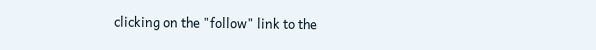clicking on the "follow" link to the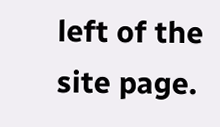left of the site page.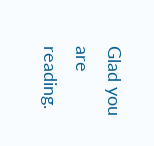Glad you are reading.